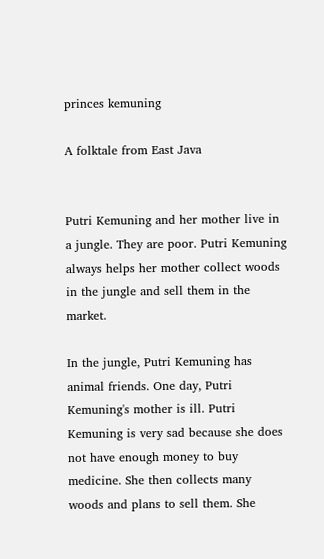princes kemuning

A folktale from East Java


Putri Kemuning and her mother live in a jungle. They are poor. Putri Kemuning always helps her mother collect woods in the jungle and sell them in the market.

In the jungle, Putri Kemuning has animal friends. One day, Putri Kemuning's mother is ill. Putri Kemuning is very sad because she does not have enough money to buy medicine. She then collects many woods and plans to sell them. She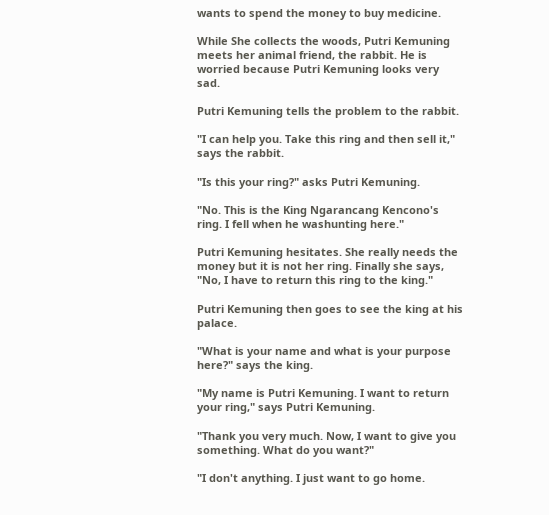wants to spend the money to buy medicine.

While She collects the woods, Putri Kemuning meets her animal friend, the rabbit. He is worried because Putri Kemuning looks very sad.

Putri Kemuning tells the problem to the rabbit.

"I can help you. Take this ring and then sell it," says the rabbit.

"Is this your ring?" asks Putri Kemuning.

"No. This is the King Ngarancang Kencono's ring. I fell when he washunting here."

Putri Kemuning hesitates. She really needs the money but it is not her ring. Finally she says, "No, I have to return this ring to the king."

Putri Kemuning then goes to see the king at his palace.

"What is your name and what is your purpose here?" says the king.

"My name is Putri Kemuning. I want to return your ring," says Putri Kemuning.

"Thank you very much. Now, I want to give you something. What do you want?"

"I don't anything. I just want to go home.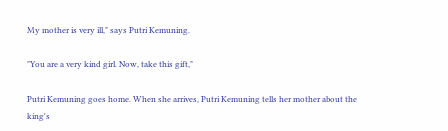My mother is very ill," says Putri Kemuning.

"You are a very kind girl. Now, take this gift,"

Putri Kemuning goes home. When she arrives, Putri Kemuning tells her mother about the king's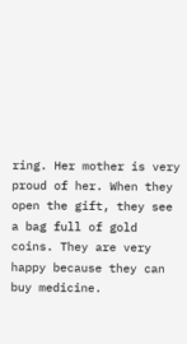ring. Her mother is very proud of her. When they open the gift, they see a bag full of gold coins. They are very happy because they can buy medicine.